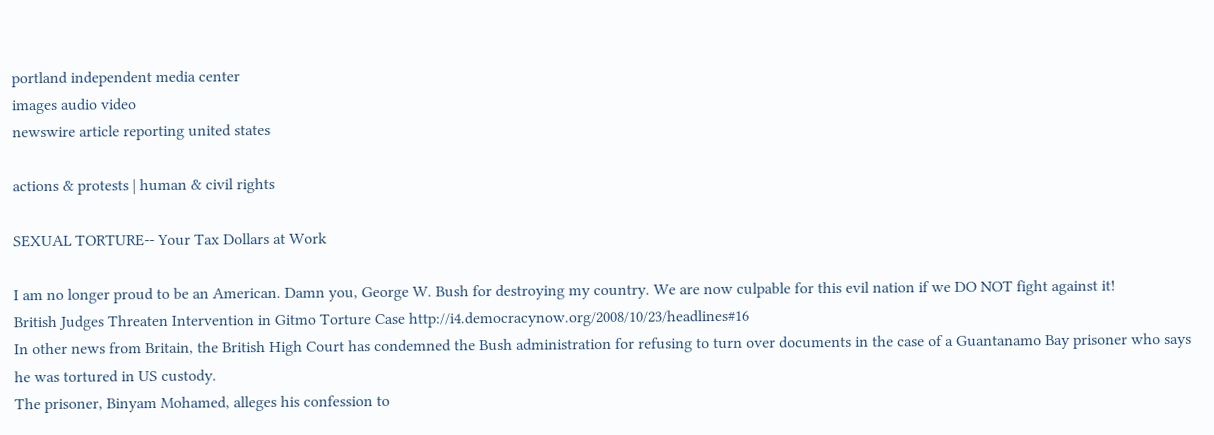portland independent media center
images audio video
newswire article reporting united states

actions & protests | human & civil rights

SEXUAL TORTURE-- Your Tax Dollars at Work

I am no longer proud to be an American. Damn you, George W. Bush for destroying my country. We are now culpable for this evil nation if we DO NOT fight against it!
British Judges Threaten Intervention in Gitmo Torture Case http://i4.democracynow.org/2008/10/23/headlines#16
In other news from Britain, the British High Court has condemned the Bush administration for refusing to turn over documents in the case of a Guantanamo Bay prisoner who says he was tortured in US custody.
The prisoner, Binyam Mohamed, alleges his confession to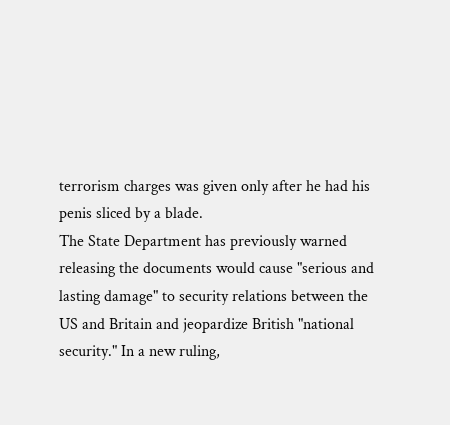terrorism charges was given only after he had his penis sliced by a blade.
The State Department has previously warned releasing the documents would cause "serious and lasting damage" to security relations between the US and Britain and jeopardize British "national security." In a new ruling,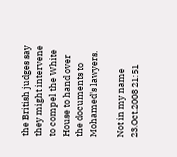the British judges say they might intervene to compel the White House to hand over the documents to Mohamed's lawyers.

Not in my name 23.Oct.2008 21:51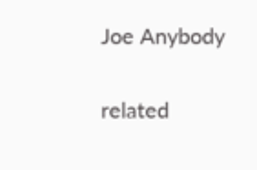Joe Anybody

related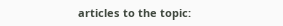articles to the topic: